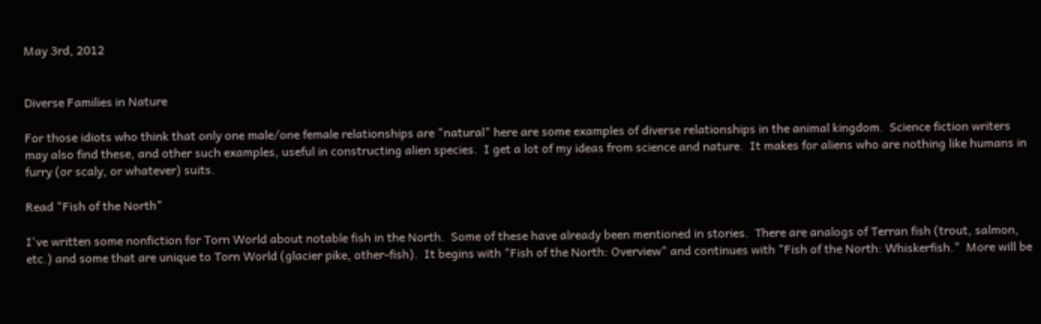May 3rd, 2012


Diverse Families in Nature

For those idiots who think that only one male/one female relationships are "natural" here are some examples of diverse relationships in the animal kingdom.  Science fiction writers may also find these, and other such examples, useful in constructing alien species.  I get a lot of my ideas from science and nature.  It makes for aliens who are nothing like humans in furry (or scaly, or whatever) suits.

Read "Fish of the North"

I've written some nonfiction for Torn World about notable fish in the North.  Some of these have already been mentioned in stories.  There are analogs of Terran fish (trout, salmon, etc.) and some that are unique to Torn World (glacier pike, other-fish).  It begins with "Fish of the North: Overview" and continues with "Fish of the North: Whiskerfish."  More will be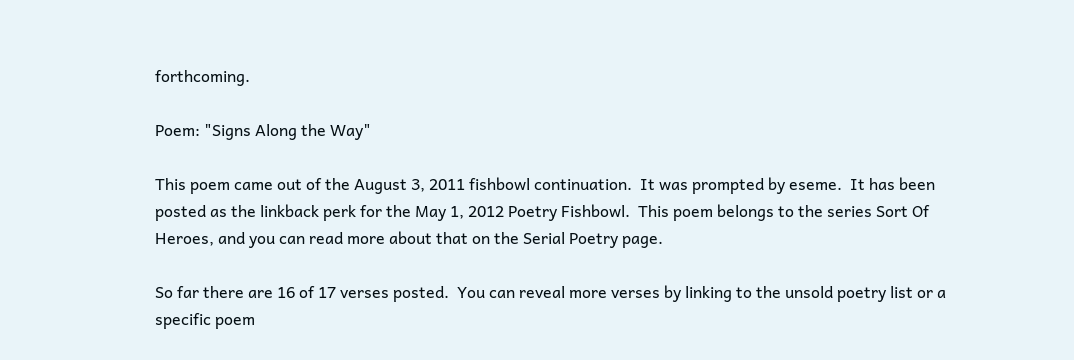forthcoming.

Poem: "Signs Along the Way"

This poem came out of the August 3, 2011 fishbowl continuation.  It was prompted by eseme.  It has been posted as the linkback perk for the May 1, 2012 Poetry Fishbowl.  This poem belongs to the series Sort Of Heroes, and you can read more about that on the Serial Poetry page.

So far there are 16 of 17 verses posted.  You can reveal more verses by linking to the unsold poetry list or a specific poem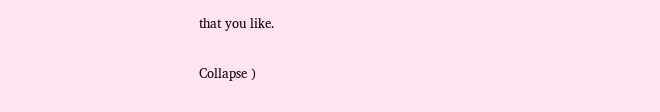that you like.

Collapse )